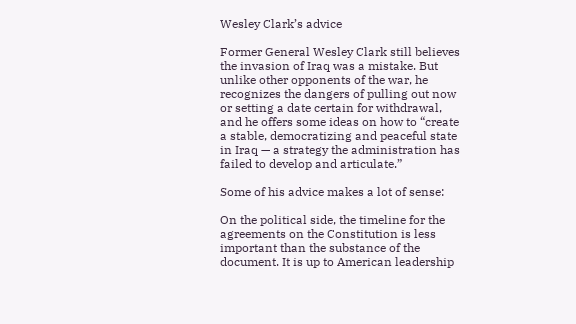Wesley Clark’s advice

Former General Wesley Clark still believes the invasion of Iraq was a mistake. But unlike other opponents of the war, he recognizes the dangers of pulling out now or setting a date certain for withdrawal, and he offers some ideas on how to “create a stable, democratizing and peaceful state in Iraq — a strategy the administration has failed to develop and articulate.”

Some of his advice makes a lot of sense:

On the political side, the timeline for the agreements on the Constitution is less important than the substance of the document. It is up to American leadership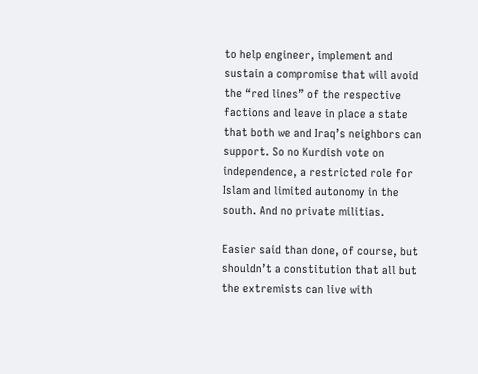to help engineer, implement and sustain a compromise that will avoid the “red lines” of the respective factions and leave in place a state that both we and Iraq’s neighbors can support. So no Kurdish vote on independence, a restricted role for Islam and limited autonomy in the south. And no private militias.

Easier said than done, of course, but shouldn’t a constitution that all but the extremists can live with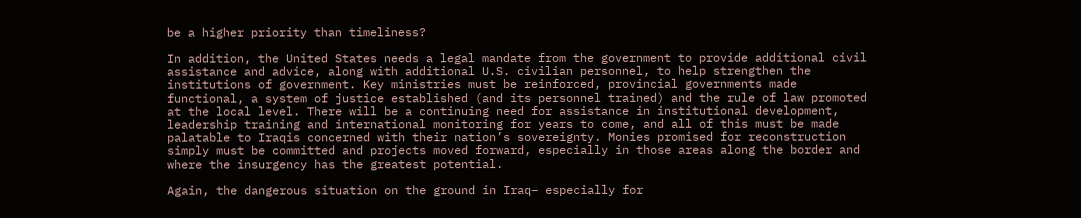be a higher priority than timeliness?

In addition, the United States needs a legal mandate from the government to provide additional civil assistance and advice, along with additional U.S. civilian personnel, to help strengthen the institutions of government. Key ministries must be reinforced, provincial governments made functional, a system of justice established (and its personnel trained) and the rule of law promoted at the local level. There will be a continuing need for assistance in institutional development, leadership training and international monitoring for years to come, and all of this must be made palatable to Iraqis concerned with their nation’s sovereignty. Monies promised for reconstruction simply must be committed and projects moved forward, especially in those areas along the border and where the insurgency has the greatest potential.

Again, the dangerous situation on the ground in Iraq– especially for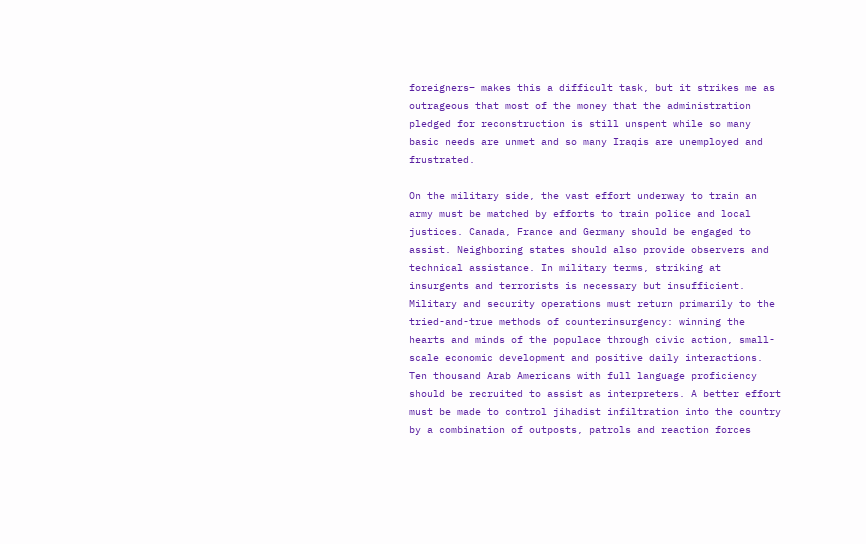foreigners– makes this a difficult task, but it strikes me as outrageous that most of the money that the administration pledged for reconstruction is still unspent while so many basic needs are unmet and so many Iraqis are unemployed and frustrated.

On the military side, the vast effort underway to train an army must be matched by efforts to train police and local justices. Canada, France and Germany should be engaged to assist. Neighboring states should also provide observers and technical assistance. In military terms, striking at insurgents and terrorists is necessary but insufficient. Military and security operations must return primarily to the tried-and-true methods of counterinsurgency: winning the hearts and minds of the populace through civic action, small-scale economic development and positive daily interactions. Ten thousand Arab Americans with full language proficiency should be recruited to assist as interpreters. A better effort must be made to control jihadist infiltration into the country by a combination of outposts, patrols and reaction forces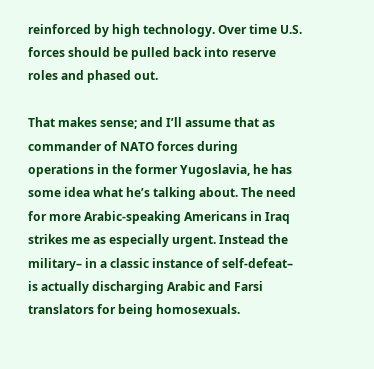reinforced by high technology. Over time U.S. forces should be pulled back into reserve roles and phased out.

That makes sense; and I’ll assume that as commander of NATO forces during operations in the former Yugoslavia, he has some idea what he’s talking about. The need for more Arabic-speaking Americans in Iraq strikes me as especially urgent. Instead the military– in a classic instance of self-defeat– is actually discharging Arabic and Farsi translators for being homosexuals.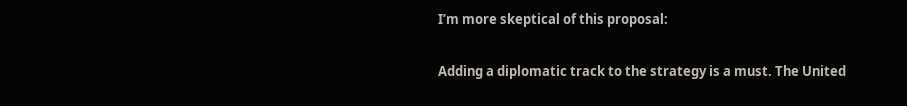I’m more skeptical of this proposal:

Adding a diplomatic track to the strategy is a must. The United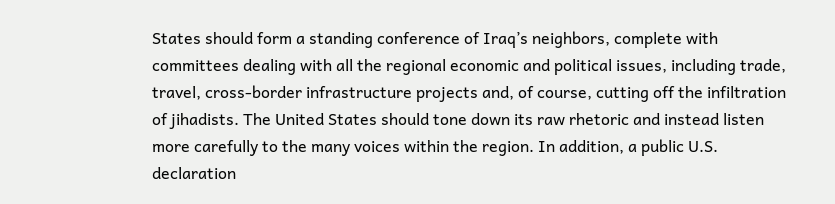States should form a standing conference of Iraq’s neighbors, complete with committees dealing with all the regional economic and political issues, including trade, travel, cross-border infrastructure projects and, of course, cutting off the infiltration of jihadists. The United States should tone down its raw rhetoric and instead listen more carefully to the many voices within the region. In addition, a public U.S. declaration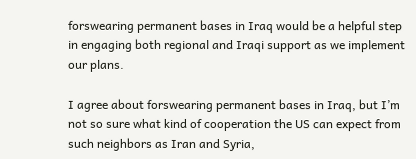forswearing permanent bases in Iraq would be a helpful step in engaging both regional and Iraqi support as we implement our plans.

I agree about forswearing permanent bases in Iraq, but I’m not so sure what kind of cooperation the US can expect from such neighbors as Iran and Syria,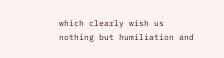which clearly wish us nothing but humiliation and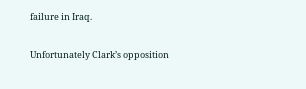failure in Iraq.

Unfortunately Clark’s opposition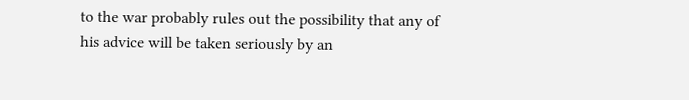to the war probably rules out the possibility that any of his advice will be taken seriously by an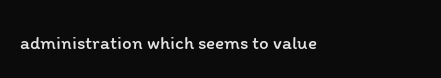administration which seems to value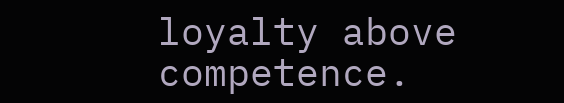loyalty above competence.